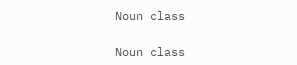Noun class

Noun class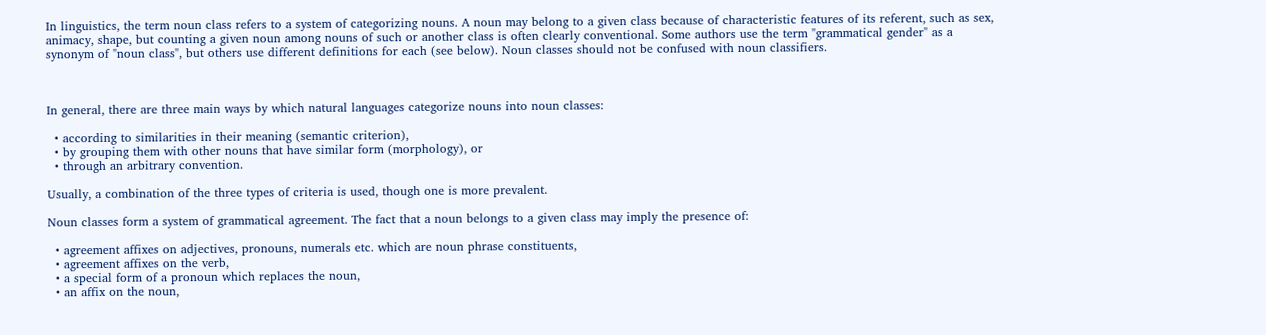In linguistics, the term noun class refers to a system of categorizing nouns. A noun may belong to a given class because of characteristic features of its referent, such as sex, animacy, shape, but counting a given noun among nouns of such or another class is often clearly conventional. Some authors use the term "grammatical gender" as a synonym of "noun class", but others use different definitions for each (see below). Noun classes should not be confused with noun classifiers.



In general, there are three main ways by which natural languages categorize nouns into noun classes:

  • according to similarities in their meaning (semantic criterion),
  • by grouping them with other nouns that have similar form (morphology), or
  • through an arbitrary convention.

Usually, a combination of the three types of criteria is used, though one is more prevalent.

Noun classes form a system of grammatical agreement. The fact that a noun belongs to a given class may imply the presence of:

  • agreement affixes on adjectives, pronouns, numerals etc. which are noun phrase constituents,
  • agreement affixes on the verb,
  • a special form of a pronoun which replaces the noun,
  • an affix on the noun,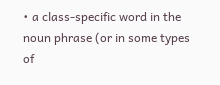• a class-specific word in the noun phrase (or in some types of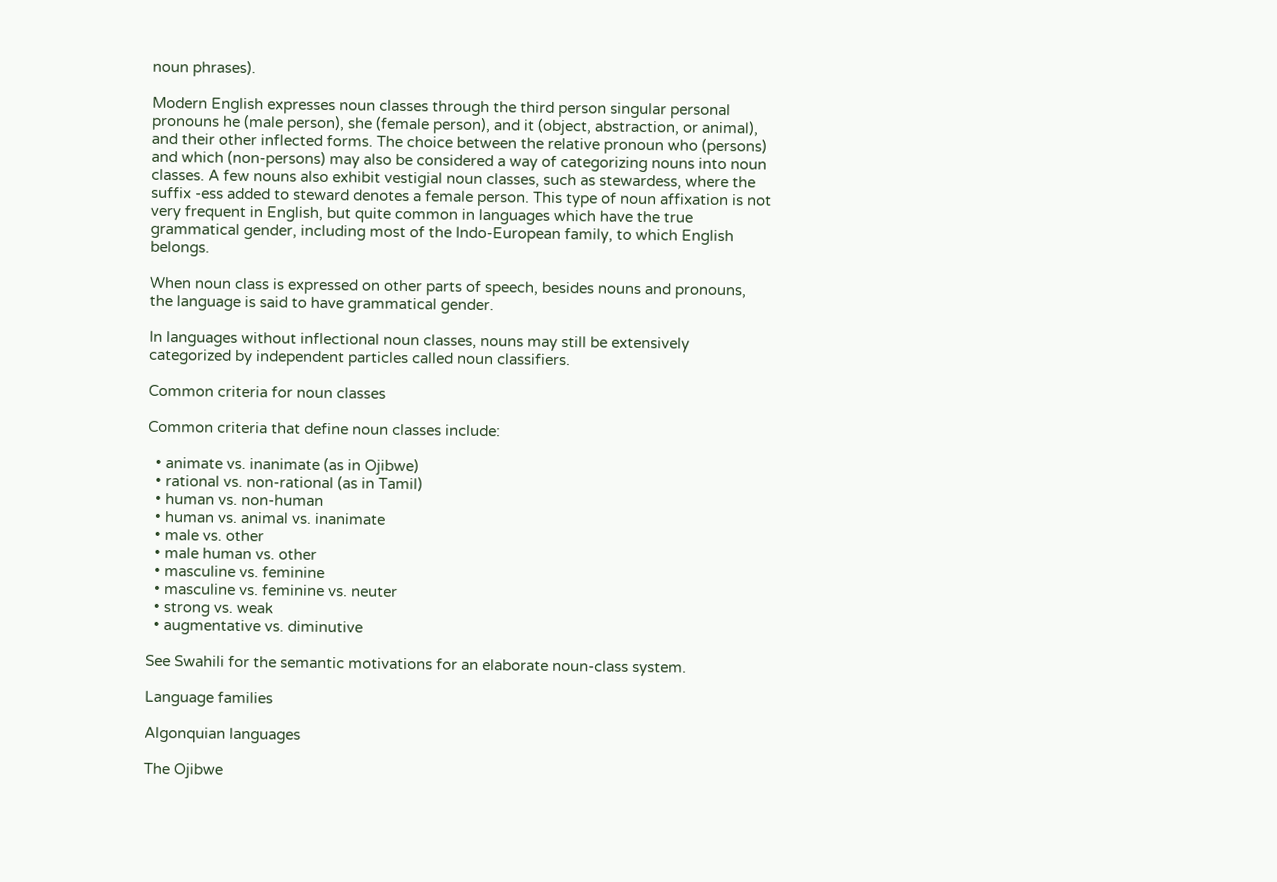noun phrases).

Modern English expresses noun classes through the third person singular personal pronouns he (male person), she (female person), and it (object, abstraction, or animal), and their other inflected forms. The choice between the relative pronoun who (persons) and which (non-persons) may also be considered a way of categorizing nouns into noun classes. A few nouns also exhibit vestigial noun classes, such as stewardess, where the suffix -ess added to steward denotes a female person. This type of noun affixation is not very frequent in English, but quite common in languages which have the true grammatical gender, including most of the Indo-European family, to which English belongs.

When noun class is expressed on other parts of speech, besides nouns and pronouns, the language is said to have grammatical gender.

In languages without inflectional noun classes, nouns may still be extensively categorized by independent particles called noun classifiers.

Common criteria for noun classes

Common criteria that define noun classes include:

  • animate vs. inanimate (as in Ojibwe)
  • rational vs. non-rational (as in Tamil)
  • human vs. non-human
  • human vs. animal vs. inanimate
  • male vs. other
  • male human vs. other
  • masculine vs. feminine
  • masculine vs. feminine vs. neuter
  • strong vs. weak
  • augmentative vs. diminutive

See Swahili for the semantic motivations for an elaborate noun-class system.

Language families

Algonquian languages

The Ojibwe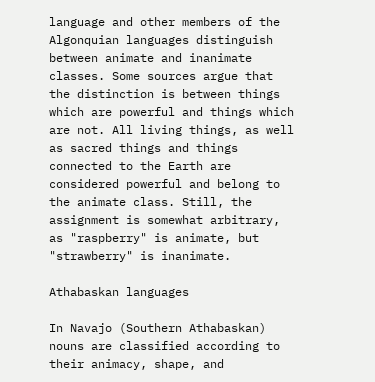language and other members of the Algonquian languages distinguish between animate and inanimate classes. Some sources argue that the distinction is between things which are powerful and things which are not. All living things, as well as sacred things and things connected to the Earth are considered powerful and belong to the animate class. Still, the assignment is somewhat arbitrary, as "raspberry" is animate, but "strawberry" is inanimate.

Athabaskan languages

In Navajo (Southern Athabaskan) nouns are classified according to their animacy, shape, and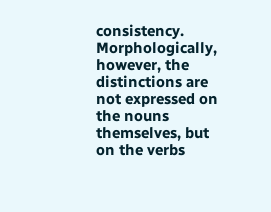consistency. Morphologically, however, the distinctions are not expressed on the nouns themselves, but on the verbs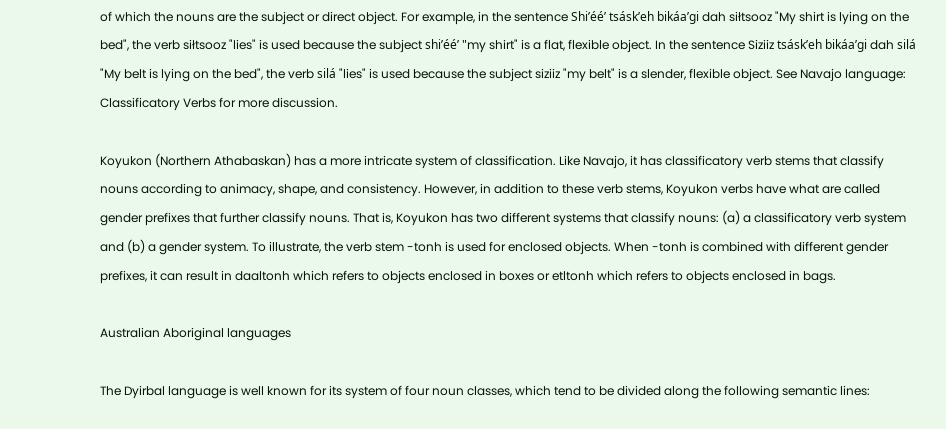of which the nouns are the subject or direct object. For example, in the sentence Shi’éé’ tsásk’eh bikáa’gi dah siłtsooz "My shirt is lying on the bed", the verb siłtsooz "lies" is used because the subject shi’éé’ "my shirt" is a flat, flexible object. In the sentence Siziiz tsásk’eh bikáa’gi dah silá "My belt is lying on the bed", the verb silá "lies" is used because the subject siziiz "my belt" is a slender, flexible object. See Navajo language: Classificatory Verbs for more discussion.

Koyukon (Northern Athabaskan) has a more intricate system of classification. Like Navajo, it has classificatory verb stems that classify nouns according to animacy, shape, and consistency. However, in addition to these verb stems, Koyukon verbs have what are called gender prefixes that further classify nouns. That is, Koyukon has two different systems that classify nouns: (a) a classificatory verb system and (b) a gender system. To illustrate, the verb stem -tonh is used for enclosed objects. When -tonh is combined with different gender prefixes, it can result in daaltonh which refers to objects enclosed in boxes or etltonh which refers to objects enclosed in bags.

Australian Aboriginal languages

The Dyirbal language is well known for its system of four noun classes, which tend to be divided along the following semantic lines: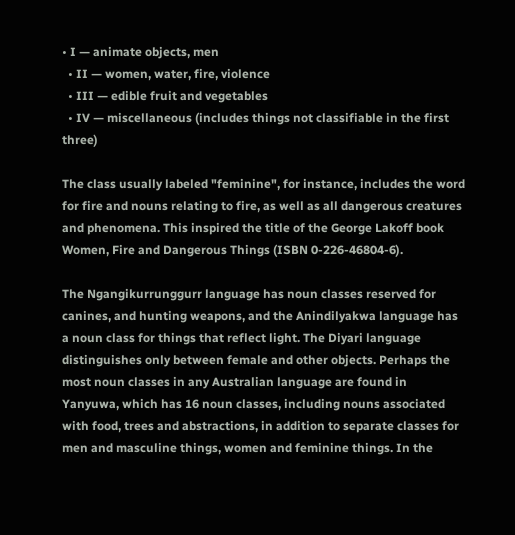• I — animate objects, men
  • II — women, water, fire, violence
  • III — edible fruit and vegetables
  • IV — miscellaneous (includes things not classifiable in the first three)

The class usually labeled "feminine", for instance, includes the word for fire and nouns relating to fire, as well as all dangerous creatures and phenomena. This inspired the title of the George Lakoff book Women, Fire and Dangerous Things (ISBN 0-226-46804-6).

The Ngangikurrunggurr language has noun classes reserved for canines, and hunting weapons, and the Anindilyakwa language has a noun class for things that reflect light. The Diyari language distinguishes only between female and other objects. Perhaps the most noun classes in any Australian language are found in Yanyuwa, which has 16 noun classes, including nouns associated with food, trees and abstractions, in addition to separate classes for men and masculine things, women and feminine things. In the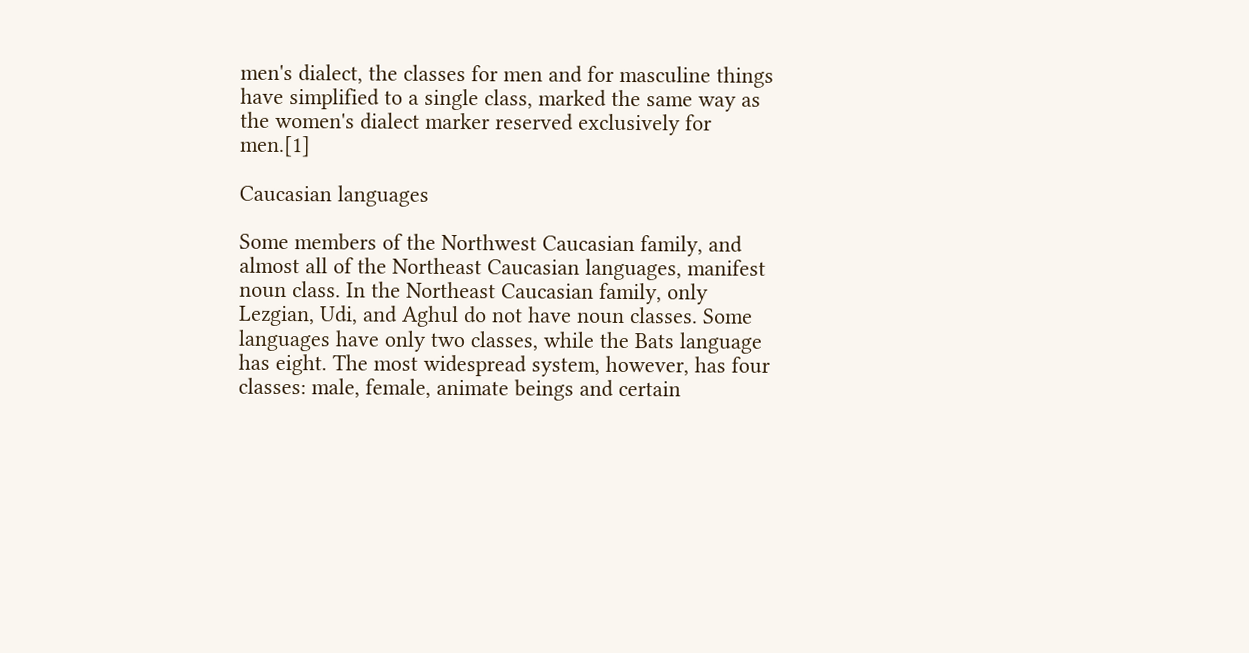men's dialect, the classes for men and for masculine things have simplified to a single class, marked the same way as the women's dialect marker reserved exclusively for men.[1]

Caucasian languages

Some members of the Northwest Caucasian family, and almost all of the Northeast Caucasian languages, manifest noun class. In the Northeast Caucasian family, only Lezgian, Udi, and Aghul do not have noun classes. Some languages have only two classes, while the Bats language has eight. The most widespread system, however, has four classes: male, female, animate beings and certain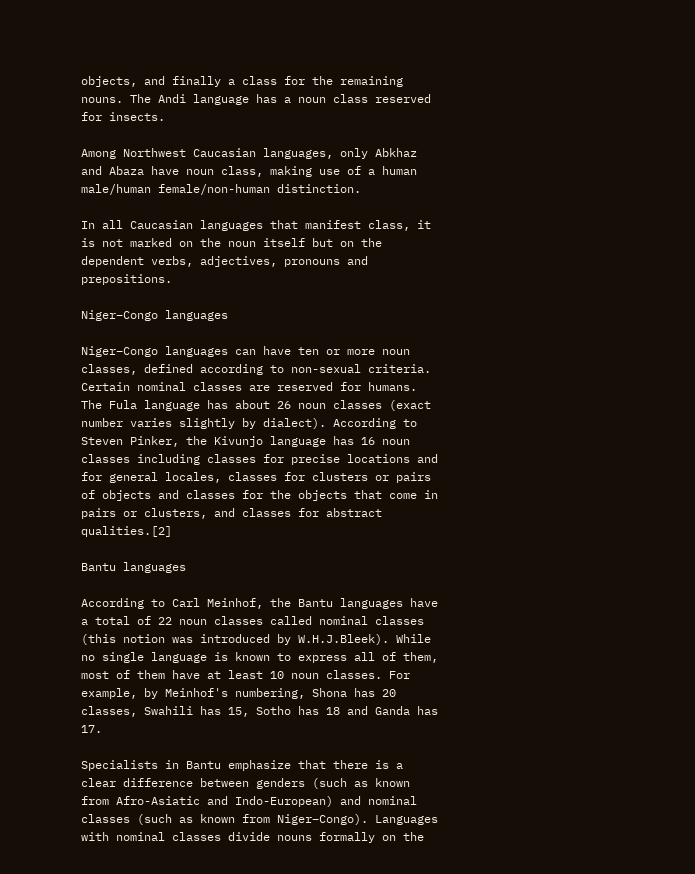objects, and finally a class for the remaining nouns. The Andi language has a noun class reserved for insects.

Among Northwest Caucasian languages, only Abkhaz and Abaza have noun class, making use of a human male/human female/non-human distinction.

In all Caucasian languages that manifest class, it is not marked on the noun itself but on the dependent verbs, adjectives, pronouns and prepositions.

Niger–Congo languages

Niger–Congo languages can have ten or more noun classes, defined according to non-sexual criteria. Certain nominal classes are reserved for humans. The Fula language has about 26 noun classes (exact number varies slightly by dialect). According to Steven Pinker, the Kivunjo language has 16 noun classes including classes for precise locations and for general locales, classes for clusters or pairs of objects and classes for the objects that come in pairs or clusters, and classes for abstract qualities.[2]

Bantu languages

According to Carl Meinhof, the Bantu languages have a total of 22 noun classes called nominal classes (this notion was introduced by W.H.J.Bleek). While no single language is known to express all of them, most of them have at least 10 noun classes. For example, by Meinhof's numbering, Shona has 20 classes, Swahili has 15, Sotho has 18 and Ganda has 17.

Specialists in Bantu emphasize that there is a clear difference between genders (such as known from Afro-Asiatic and Indo-European) and nominal classes (such as known from Niger–Congo). Languages with nominal classes divide nouns formally on the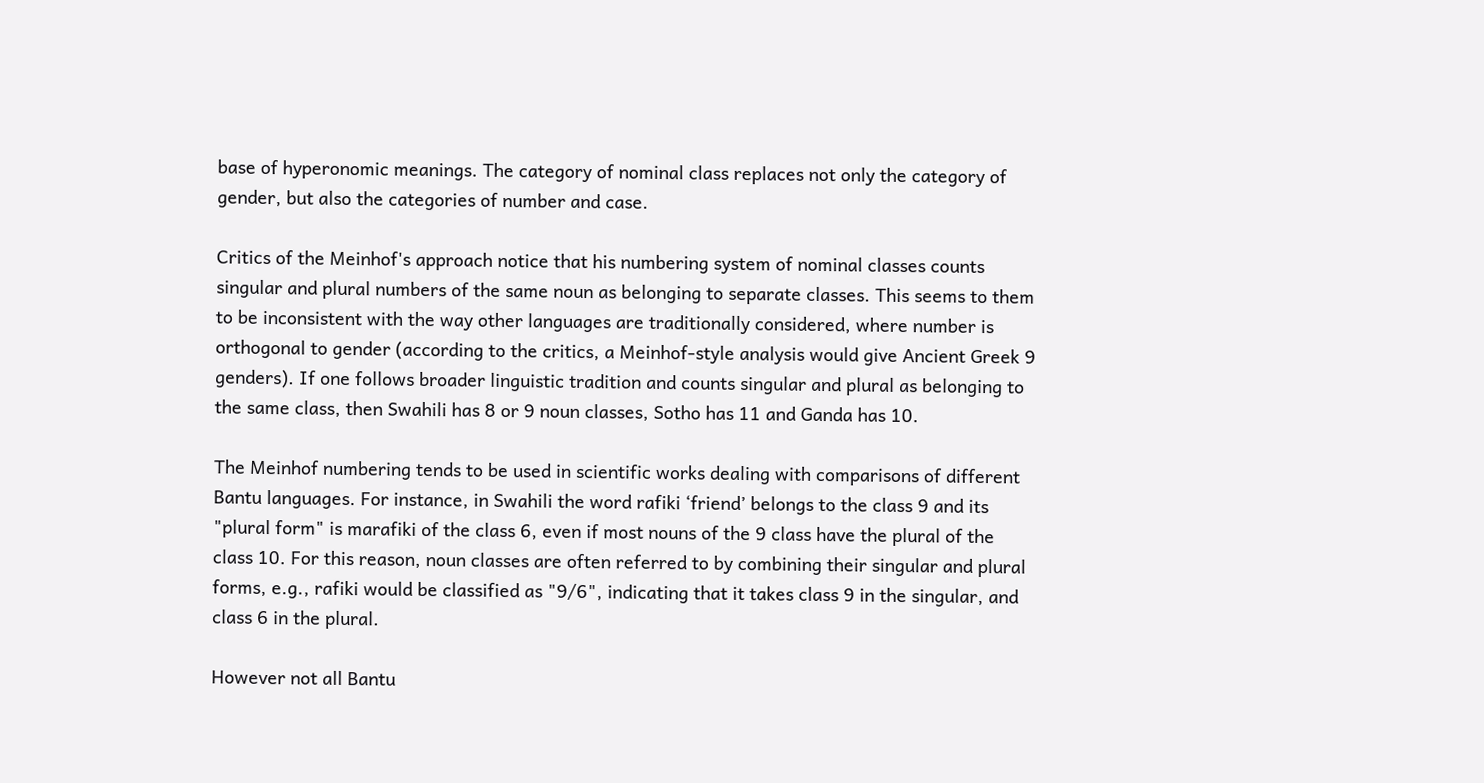base of hyperonomic meanings. The category of nominal class replaces not only the category of gender, but also the categories of number and case.

Critics of the Meinhof's approach notice that his numbering system of nominal classes counts singular and plural numbers of the same noun as belonging to separate classes. This seems to them to be inconsistent with the way other languages are traditionally considered, where number is orthogonal to gender (according to the critics, a Meinhof-style analysis would give Ancient Greek 9 genders). If one follows broader linguistic tradition and counts singular and plural as belonging to the same class, then Swahili has 8 or 9 noun classes, Sotho has 11 and Ganda has 10.

The Meinhof numbering tends to be used in scientific works dealing with comparisons of different Bantu languages. For instance, in Swahili the word rafiki ‘friend’ belongs to the class 9 and its "plural form" is marafiki of the class 6, even if most nouns of the 9 class have the plural of the class 10. For this reason, noun classes are often referred to by combining their singular and plural forms, e.g., rafiki would be classified as "9/6", indicating that it takes class 9 in the singular, and class 6 in the plural.

However not all Bantu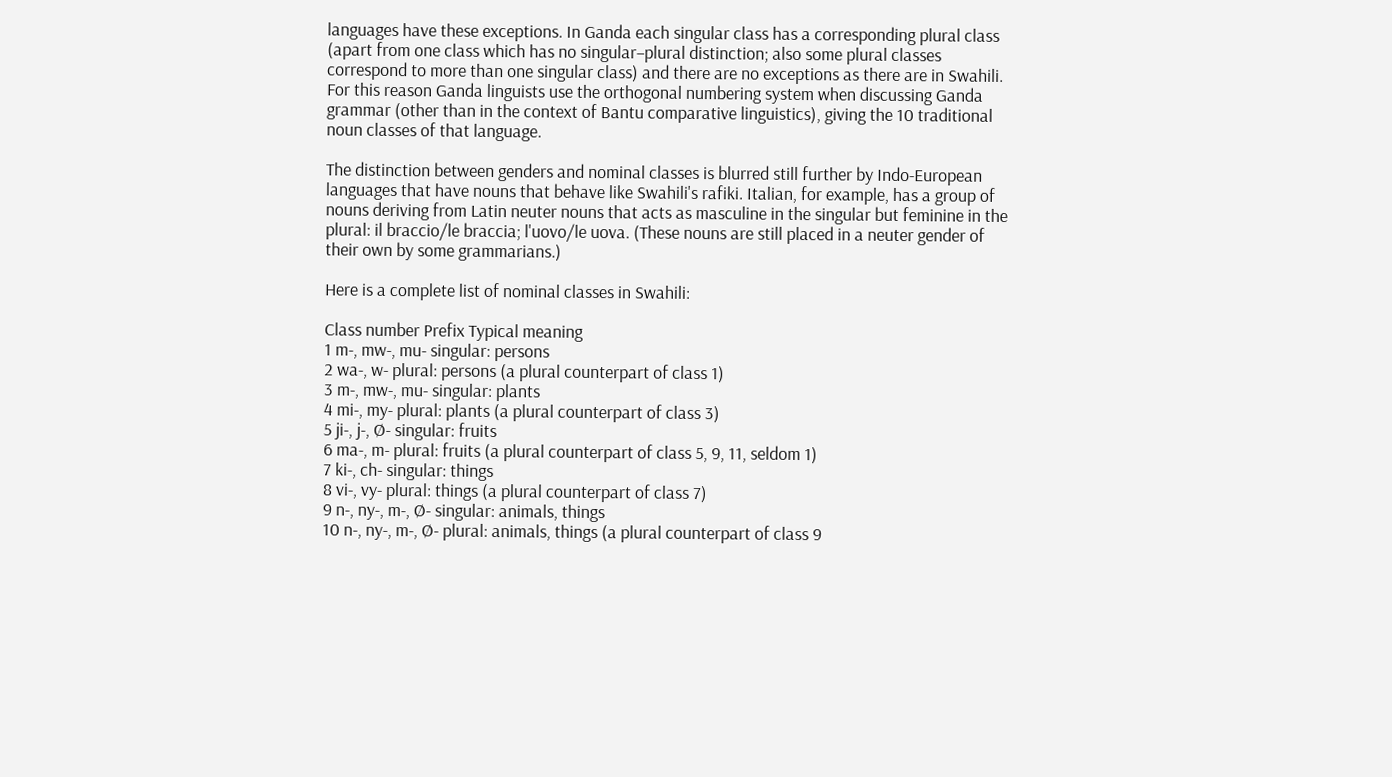languages have these exceptions. In Ganda each singular class has a corresponding plural class (apart from one class which has no singular–plural distinction; also some plural classes correspond to more than one singular class) and there are no exceptions as there are in Swahili. For this reason Ganda linguists use the orthogonal numbering system when discussing Ganda grammar (other than in the context of Bantu comparative linguistics), giving the 10 traditional noun classes of that language.

The distinction between genders and nominal classes is blurred still further by Indo-European languages that have nouns that behave like Swahili's rafiki. Italian, for example, has a group of nouns deriving from Latin neuter nouns that acts as masculine in the singular but feminine in the plural: il braccio/le braccia; l'uovo/le uova. (These nouns are still placed in a neuter gender of their own by some grammarians.)

Here is a complete list of nominal classes in Swahili:

Class number Prefix Typical meaning
1 m-, mw-, mu- singular: persons
2 wa-, w- plural: persons (a plural counterpart of class 1)
3 m-, mw-, mu- singular: plants
4 mi-, my- plural: plants (a plural counterpart of class 3)
5 ji-, j-, Ø- singular: fruits
6 ma-, m- plural: fruits (a plural counterpart of class 5, 9, 11, seldom 1)
7 ki-, ch- singular: things
8 vi-, vy- plural: things (a plural counterpart of class 7)
9 n-, ny-, m-, Ø- singular: animals, things
10 n-, ny-, m-, Ø- plural: animals, things (a plural counterpart of class 9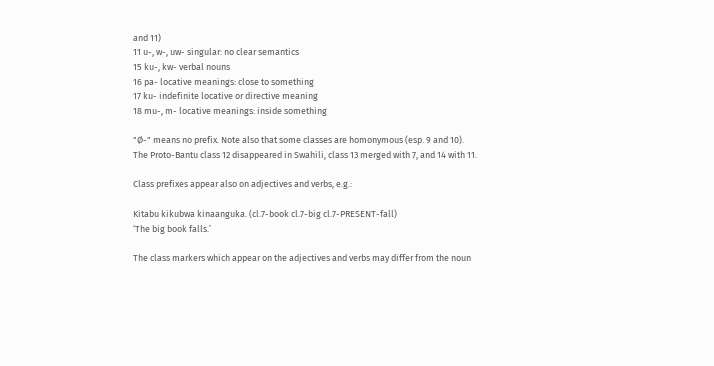and 11)
11 u-, w-, uw- singular: no clear semantics
15 ku-, kw- verbal nouns
16 pa- locative meanings: close to something
17 ku- indefinite locative or directive meaning
18 mu-, m- locative meanings: inside something

"Ø-" means no prefix. Note also that some classes are homonymous (esp. 9 and 10). The Proto-Bantu class 12 disappeared in Swahili, class 13 merged with 7, and 14 with 11.

Class prefixes appear also on adjectives and verbs, e.g.:

Kitabu kikubwa kinaanguka. (cl.7-book cl.7-big cl.7-PRESENT-fall)
‘The big book falls.’

The class markers which appear on the adjectives and verbs may differ from the noun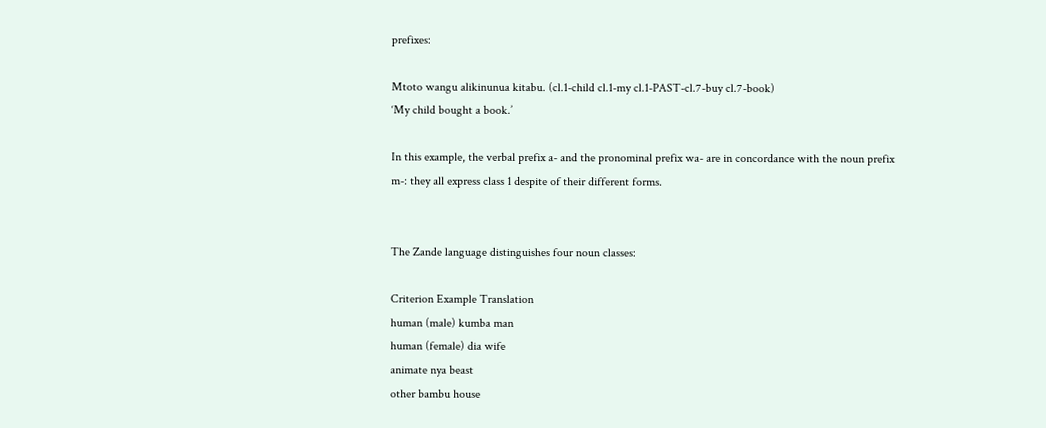prefixes:

Mtoto wangu alikinunua kitabu. (cl.1-child cl.1-my cl.1-PAST-cl.7-buy cl.7-book)
‘My child bought a book.’

In this example, the verbal prefix a- and the pronominal prefix wa- are in concordance with the noun prefix m-: they all express class 1 despite of their different forms.


The Zande language distinguishes four noun classes:

Criterion Example Translation
human (male) kumba man
human (female) dia wife
animate nya beast
other bambu house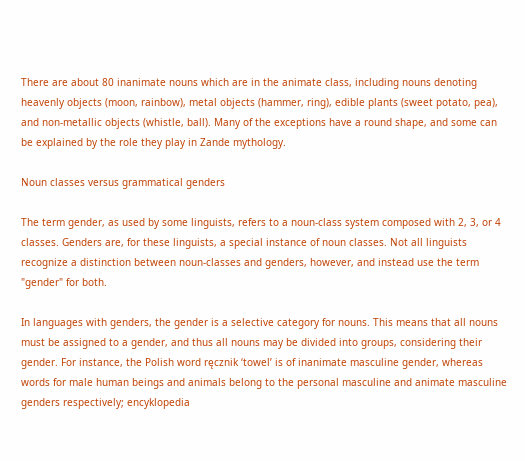There are about 80 inanimate nouns which are in the animate class, including nouns denoting heavenly objects (moon, rainbow), metal objects (hammer, ring), edible plants (sweet potato, pea), and non-metallic objects (whistle, ball). Many of the exceptions have a round shape, and some can be explained by the role they play in Zande mythology.

Noun classes versus grammatical genders

The term gender, as used by some linguists, refers to a noun-class system composed with 2, 3, or 4 classes. Genders are, for these linguists, a special instance of noun classes. Not all linguists recognize a distinction between noun-classes and genders, however, and instead use the term "gender" for both.

In languages with genders, the gender is a selective category for nouns. This means that all nouns must be assigned to a gender, and thus all nouns may be divided into groups, considering their gender. For instance, the Polish word ręcznik ‘towel’ is of inanimate masculine gender, whereas words for male human beings and animals belong to the personal masculine and animate masculine genders respectively; encyklopedia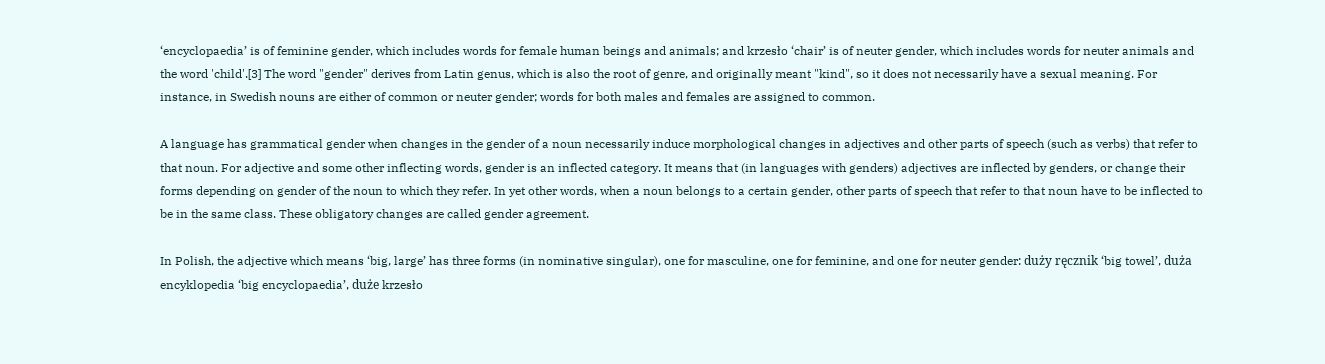‘encyclopaedia’ is of feminine gender, which includes words for female human beings and animals; and krzesło ‘chair’ is of neuter gender, which includes words for neuter animals and the word 'child'.[3] The word "gender" derives from Latin genus, which is also the root of genre, and originally meant "kind", so it does not necessarily have a sexual meaning. For instance, in Swedish nouns are either of common or neuter gender; words for both males and females are assigned to common.

A language has grammatical gender when changes in the gender of a noun necessarily induce morphological changes in adjectives and other parts of speech (such as verbs) that refer to that noun. For adjective and some other inflecting words, gender is an inflected category. It means that (in languages with genders) adjectives are inflected by genders, or change their forms depending on gender of the noun to which they refer. In yet other words, when a noun belongs to a certain gender, other parts of speech that refer to that noun have to be inflected to be in the same class. These obligatory changes are called gender agreement.

In Polish, the adjective which means ‘big, large’ has three forms (in nominative singular), one for masculine, one for feminine, and one for neuter gender: duży ręcznik ‘big towel’, duża encyklopedia ‘big encyclopaedia’, duże krzesło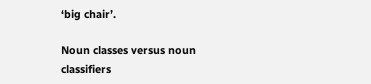‘big chair’.

Noun classes versus noun classifiers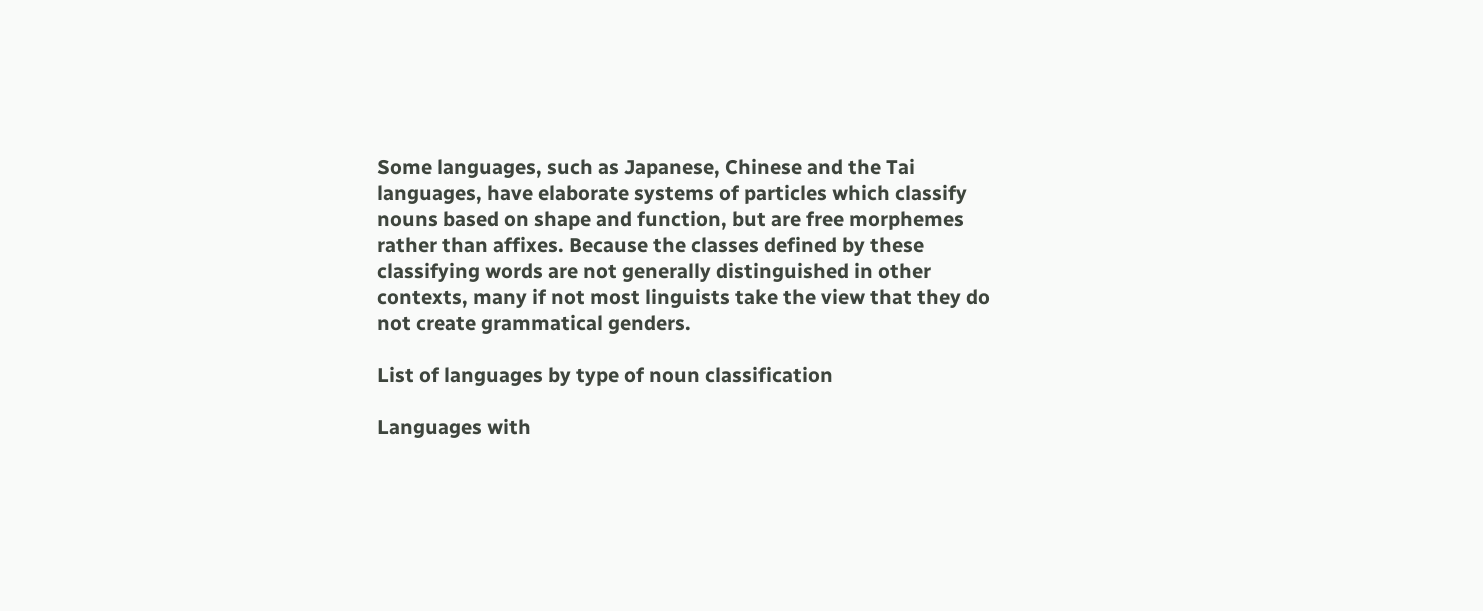Some languages, such as Japanese, Chinese and the Tai languages, have elaborate systems of particles which classify nouns based on shape and function, but are free morphemes rather than affixes. Because the classes defined by these classifying words are not generally distinguished in other contexts, many if not most linguists take the view that they do not create grammatical genders.

List of languages by type of noun classification

Languages with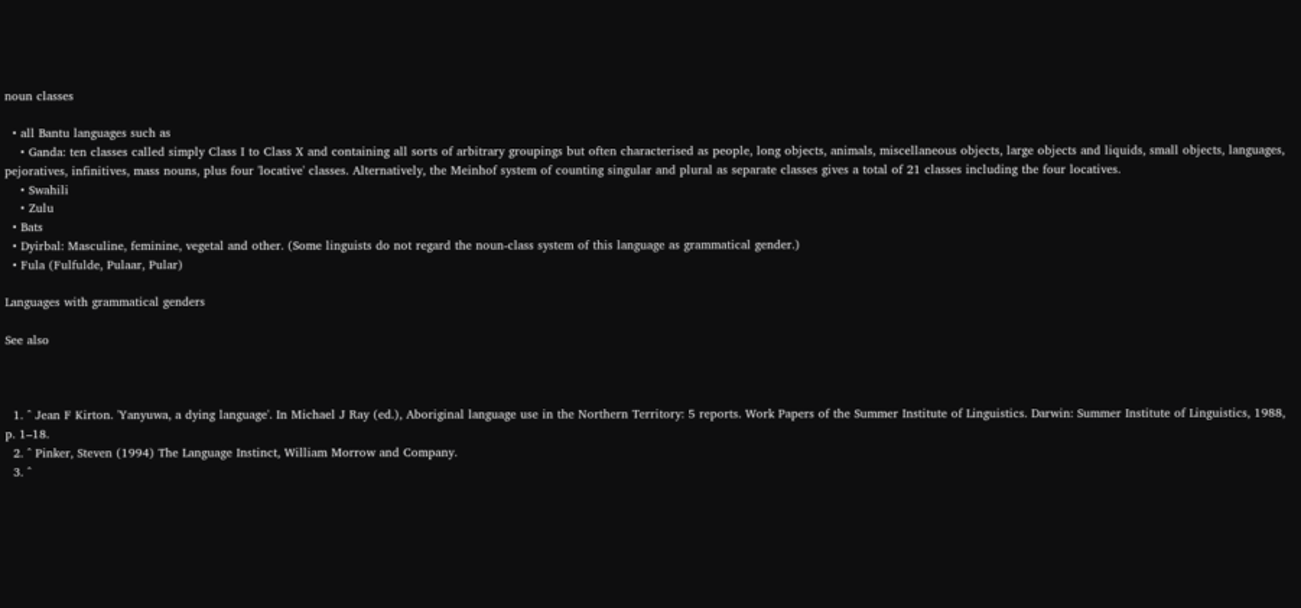noun classes

  • all Bantu languages such as
    • Ganda: ten classes called simply Class I to Class X and containing all sorts of arbitrary groupings but often characterised as people, long objects, animals, miscellaneous objects, large objects and liquids, small objects, languages, pejoratives, infinitives, mass nouns, plus four 'locative' classes. Alternatively, the Meinhof system of counting singular and plural as separate classes gives a total of 21 classes including the four locatives.
    • Swahili
    • Zulu
  • Bats
  • Dyirbal: Masculine, feminine, vegetal and other. (Some linguists do not regard the noun-class system of this language as grammatical gender.)
  • Fula (Fulfulde, Pulaar, Pular)

Languages with grammatical genders

See also



  1. ^ Jean F Kirton. 'Yanyuwa, a dying language'. In Michael J Ray (ed.), Aboriginal language use in the Northern Territory: 5 reports. Work Papers of the Summer Institute of Linguistics. Darwin: Summer Institute of Linguistics, 1988, p. 1–18.
  2. ^ Pinker, Steven (1994) The Language Instinct, William Morrow and Company.
  3. ^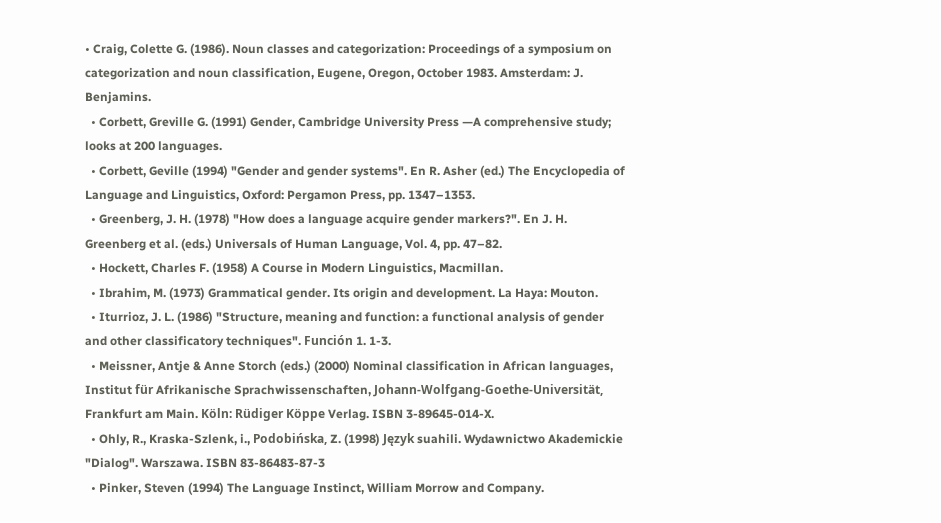• Craig, Colette G. (1986). Noun classes and categorization: Proceedings of a symposium on categorization and noun classification, Eugene, Oregon, October 1983. Amsterdam: J. Benjamins.
  • Corbett, Greville G. (1991) Gender, Cambridge University Press —A comprehensive study; looks at 200 languages.
  • Corbett, Geville (1994) "Gender and gender systems". En R. Asher (ed.) The Encyclopedia of Language and Linguistics, Oxford: Pergamon Press, pp. 1347–1353.
  • Greenberg, J. H. (1978) "How does a language acquire gender markers?". En J. H. Greenberg et al. (eds.) Universals of Human Language, Vol. 4, pp. 47–82.
  • Hockett, Charles F. (1958) A Course in Modern Linguistics, Macmillan.
  • Ibrahim, M. (1973) Grammatical gender. Its origin and development. La Haya: Mouton.
  • Iturrioz, J. L. (1986) "Structure, meaning and function: a functional analysis of gender and other classificatory techniques". Función 1. 1-3.
  • Meissner, Antje & Anne Storch (eds.) (2000) Nominal classification in African languages, Institut für Afrikanische Sprachwissenschaften, Johann-Wolfgang-Goethe-Universität, Frankfurt am Main. Köln: Rüdiger Köppe Verlag. ISBN 3-89645-014-X.
  • Ohly, R., Kraska-Szlenk, i., Podobińska, Z. (1998) Język suahili. Wydawnictwo Akademickie "Dialog". Warszawa. ISBN 83-86483-87-3
  • Pinker, Steven (1994) The Language Instinct, William Morrow and Company.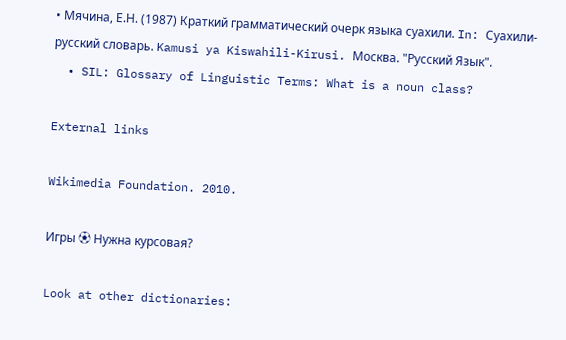• Мячина, Е.Н. (1987) Краткий грамматический очерк языка суахили. In: Суахили-русский словарь. Kamusi ya Kiswahili-Kirusi. Москва. "Русский Язык".
  • SIL: Glossary of Linguistic Terms: What is a noun class?

External links

Wikimedia Foundation. 2010.

Игры ⚽ Нужна курсовая?

Look at other dictionaries: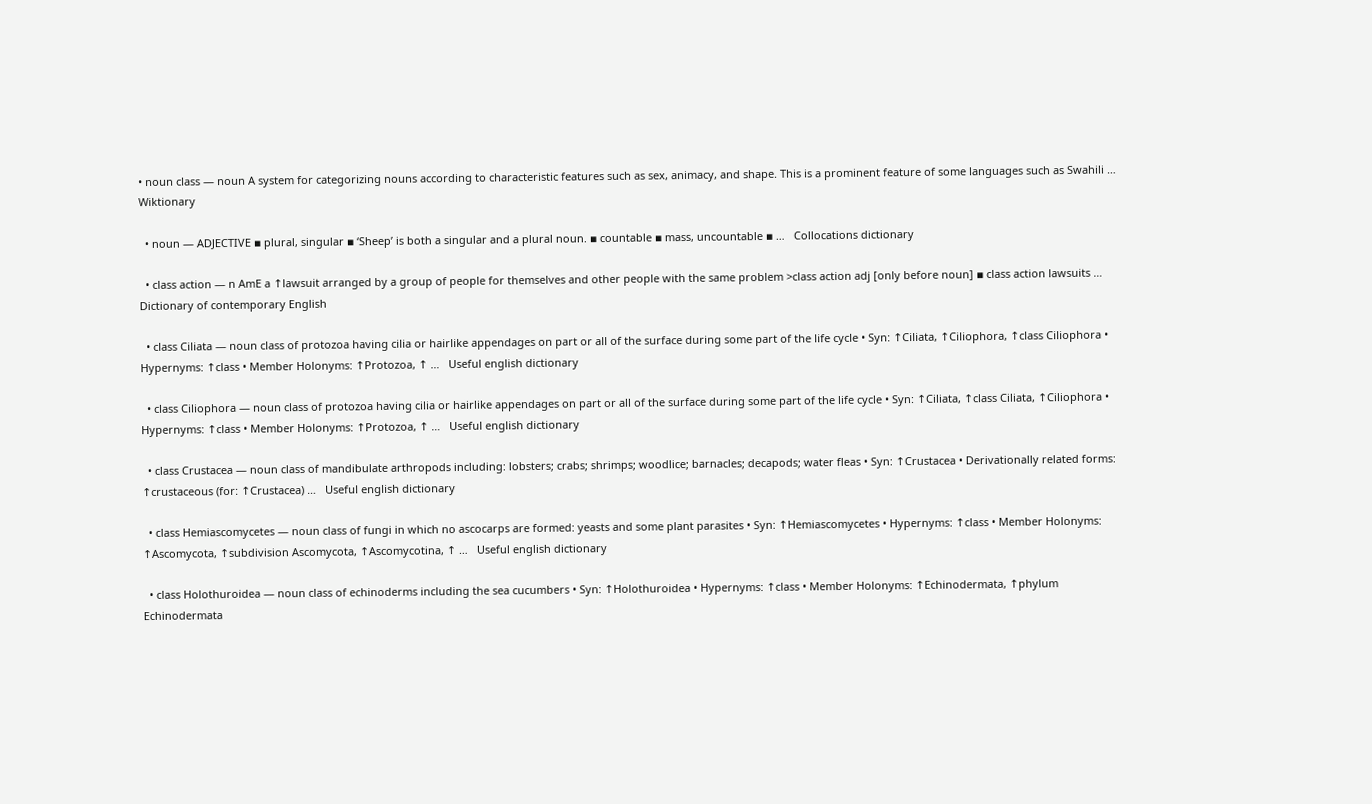• noun class — noun A system for categorizing nouns according to characteristic features such as sex, animacy, and shape. This is a prominent feature of some languages such as Swahili …   Wiktionary

  • noun — ADJECTIVE ▪ plural, singular ▪ ‘Sheep’ is both a singular and a plural noun. ▪ countable ▪ mass, uncountable ▪ …   Collocations dictionary

  • class action — n AmE a ↑lawsuit arranged by a group of people for themselves and other people with the same problem >class action adj [only before noun] ▪ class action lawsuits …   Dictionary of contemporary English

  • class Ciliata — noun class of protozoa having cilia or hairlike appendages on part or all of the surface during some part of the life cycle • Syn: ↑Ciliata, ↑Ciliophora, ↑class Ciliophora • Hypernyms: ↑class • Member Holonyms: ↑Protozoa, ↑ …   Useful english dictionary

  • class Ciliophora — noun class of protozoa having cilia or hairlike appendages on part or all of the surface during some part of the life cycle • Syn: ↑Ciliata, ↑class Ciliata, ↑Ciliophora • Hypernyms: ↑class • Member Holonyms: ↑Protozoa, ↑ …   Useful english dictionary

  • class Crustacea — noun class of mandibulate arthropods including: lobsters; crabs; shrimps; woodlice; barnacles; decapods; water fleas • Syn: ↑Crustacea • Derivationally related forms: ↑crustaceous (for: ↑Crustacea) …   Useful english dictionary

  • class Hemiascomycetes — noun class of fungi in which no ascocarps are formed: yeasts and some plant parasites • Syn: ↑Hemiascomycetes • Hypernyms: ↑class • Member Holonyms: ↑Ascomycota, ↑subdivision Ascomycota, ↑Ascomycotina, ↑ …   Useful english dictionary

  • class Holothuroidea — noun class of echinoderms including the sea cucumbers • Syn: ↑Holothuroidea • Hypernyms: ↑class • Member Holonyms: ↑Echinodermata, ↑phylum Echinodermata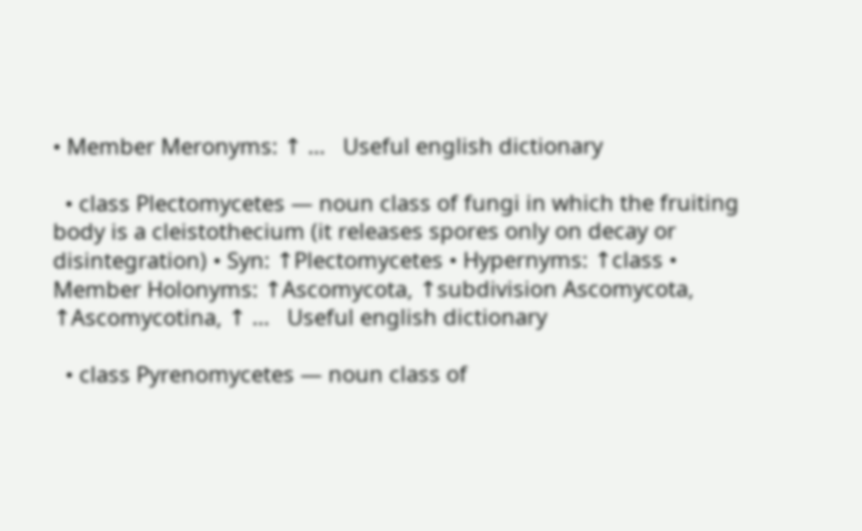• Member Meronyms: ↑ …   Useful english dictionary

  • class Plectomycetes — noun class of fungi in which the fruiting body is a cleistothecium (it releases spores only on decay or disintegration) • Syn: ↑Plectomycetes • Hypernyms: ↑class • Member Holonyms: ↑Ascomycota, ↑subdivision Ascomycota, ↑Ascomycotina, ↑ …   Useful english dictionary

  • class Pyrenomycetes — noun class of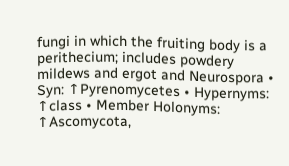fungi in which the fruiting body is a perithecium; includes powdery mildews and ergot and Neurospora • Syn: ↑Pyrenomycetes • Hypernyms: ↑class • Member Holonyms: ↑Ascomycota,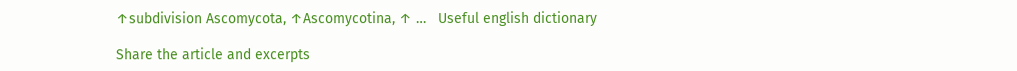↑subdivision Ascomycota, ↑Ascomycotina, ↑ …   Useful english dictionary

Share the article and excerpts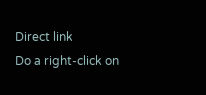Direct link
Do a right-click on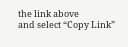the link above
and select “Copy Link”